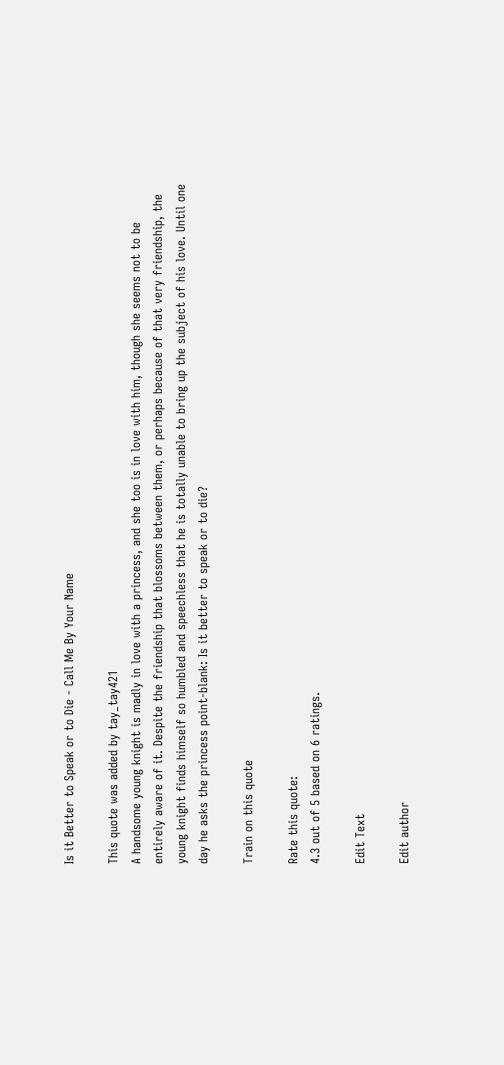Is it Better to Speak or to Die - Call Me By Your Name

This quote was added by tay_tay421
A handsome young knight is madly in love with a princess, and she too is in love with him, though she seems not to be entirely aware of it. Despite the friendship that blossoms between them, or perhaps because of that very friendship, the young knight finds himself so humbled and speechless that he is totally unable to bring up the subject of his love. Until one day he asks the princess point-blank: Is it better to speak or to die?

Train on this quote

Rate this quote:
4.3 out of 5 based on 6 ratings.

Edit Text

Edit author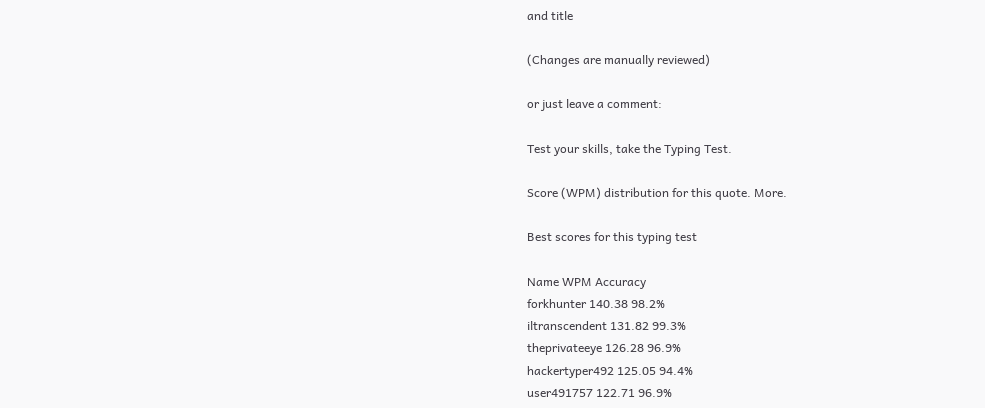and title

(Changes are manually reviewed)

or just leave a comment:

Test your skills, take the Typing Test.

Score (WPM) distribution for this quote. More.

Best scores for this typing test

Name WPM Accuracy
forkhunter 140.38 98.2%
iltranscendent 131.82 99.3%
theprivateeye 126.28 96.9%
hackertyper492 125.05 94.4%
user491757 122.71 96.9%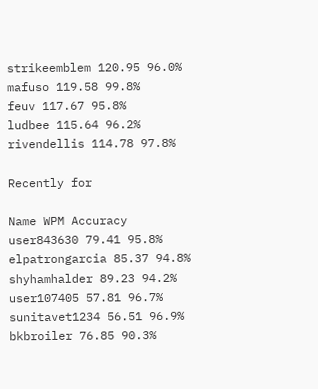strikeemblem 120.95 96.0%
mafuso 119.58 99.8%
feuv 117.67 95.8%
ludbee 115.64 96.2%
rivendellis 114.78 97.8%

Recently for

Name WPM Accuracy
user843630 79.41 95.8%
elpatrongarcia 85.37 94.8%
shyhamhalder 89.23 94.2%
user107405 57.81 96.7%
sunitavet1234 56.51 96.9%
bkbroiler 76.85 90.3%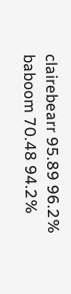clairebearr 95.89 96.2%
baboom 70.48 94.2%